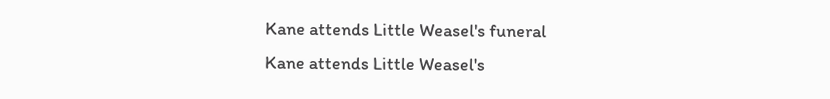Kane attends Little Weasel's funeral
Kane attends Little Weasel's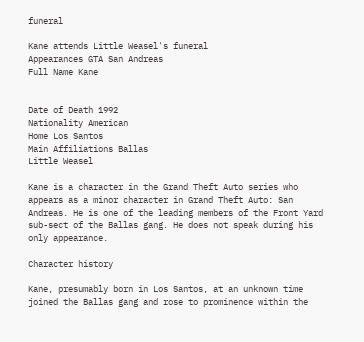funeral

Kane attends Little Weasel's funeral
Appearances GTA San Andreas
Full Name Kane


Date of Death 1992
Nationality American
Home Los Santos
Main Affiliations Ballas
Little Weasel

Kane is a character in the Grand Theft Auto series who appears as a minor character in Grand Theft Auto: San Andreas. He is one of the leading members of the Front Yard sub-sect of the Ballas gang. He does not speak during his only appearance.

Character history

Kane, presumably born in Los Santos, at an unknown time joined the Ballas gang and rose to prominence within the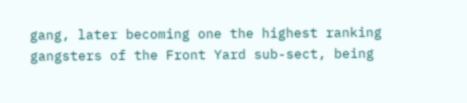gang, later becoming one the highest ranking gangsters of the Front Yard sub-sect, being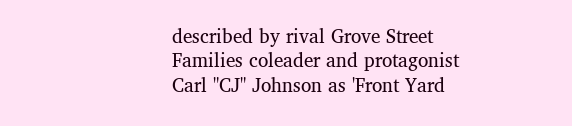described by rival Grove Street Families coleader and protagonist Carl "CJ" Johnson as 'Front Yard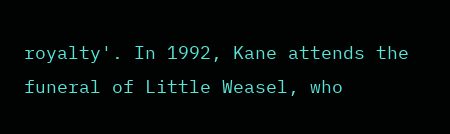royalty'. In 1992, Kane attends the funeral of Little Weasel, who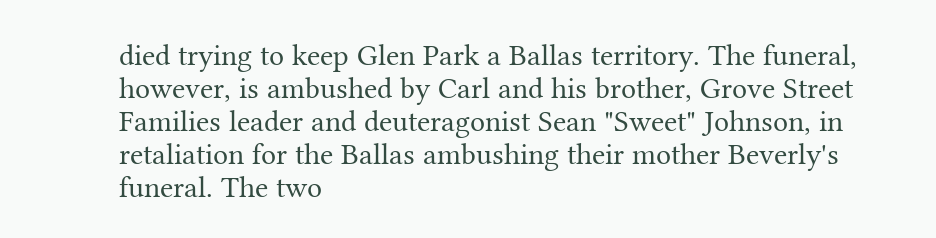died trying to keep Glen Park a Ballas territory. The funeral, however, is ambushed by Carl and his brother, Grove Street Families leader and deuteragonist Sean "Sweet" Johnson, in retaliation for the Ballas ambushing their mother Beverly's funeral. The two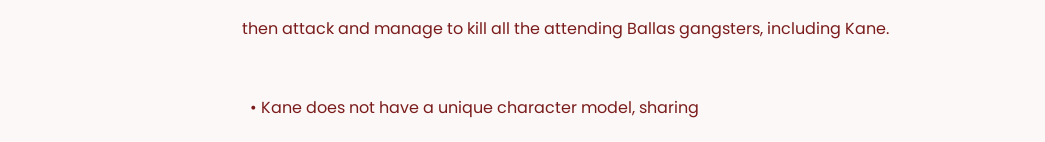then attack and manage to kill all the attending Ballas gangsters, including Kane.


  • Kane does not have a unique character model, sharing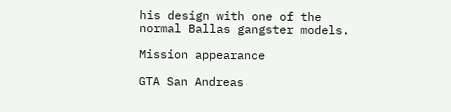his design with one of the normal Ballas gangster models.

Mission appearance

GTA San Andreas